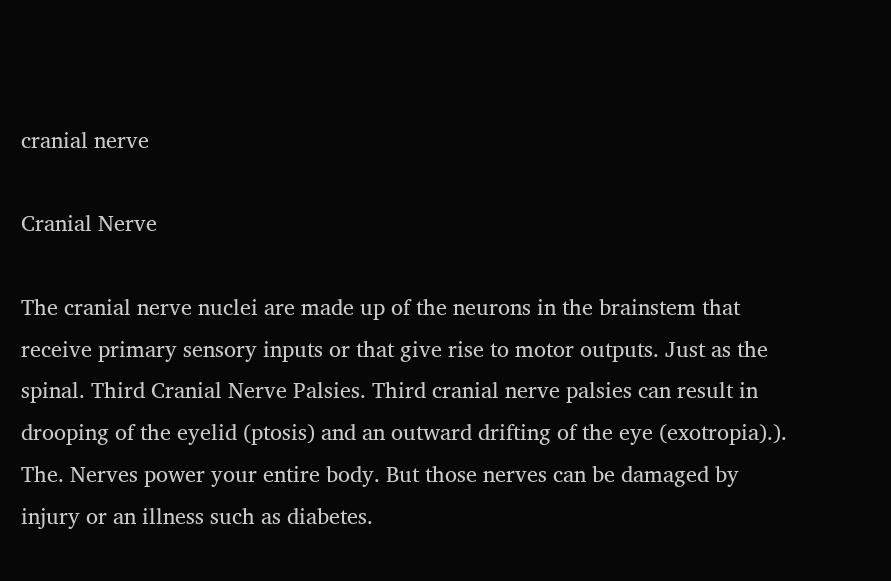cranial nerve

Cranial Nerve

The cranial nerve nuclei are made up of the neurons in the brainstem that receive primary sensory inputs or that give rise to motor outputs. Just as the spinal. Third Cranial Nerve Palsies. Third cranial nerve palsies can result in drooping of the eyelid (ptosis) and an outward drifting of the eye (exotropia).). The. Nerves power your entire body. But those nerves can be damaged by injury or an illness such as diabetes.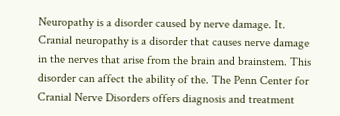Neuropathy is a disorder caused by nerve damage. It. Cranial neuropathy is a disorder that causes nerve damage in the nerves that arise from the brain and brainstem. This disorder can affect the ability of the. The Penn Center for Cranial Nerve Disorders offers diagnosis and treatment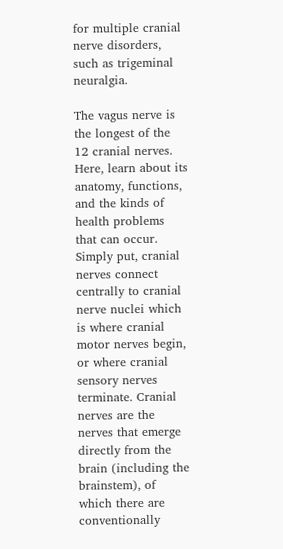for multiple cranial nerve disorders, such as trigeminal neuralgia.

The vagus nerve is the longest of the 12 cranial nerves. Here, learn about its anatomy, functions, and the kinds of health problems that can occur. Simply put, cranial nerves connect centrally to cranial nerve nuclei which is where cranial motor nerves begin, or where cranial sensory nerves terminate. Cranial nerves are the nerves that emerge directly from the brain (including the brainstem), of which there are conventionally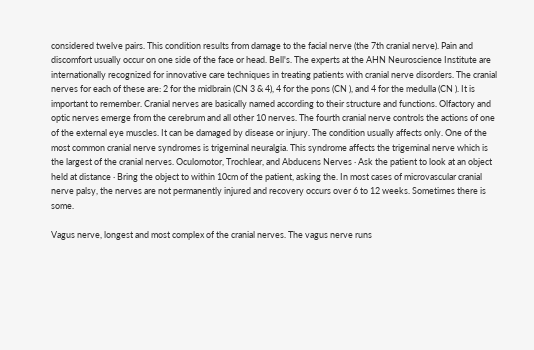considered twelve pairs. This condition results from damage to the facial nerve (the 7th cranial nerve). Pain and discomfort usually occur on one side of the face or head. Bell's. The experts at the AHN Neuroscience Institute are internationally recognized for innovative care techniques in treating patients with cranial nerve disorders. The cranial nerves for each of these are: 2 for the midbrain (CN 3 & 4), 4 for the pons (CN ), and 4 for the medulla (CN ). It is important to remember. Cranial nerves are basically named according to their structure and functions. Olfactory and optic nerves emerge from the cerebrum and all other 10 nerves. The fourth cranial nerve controls the actions of one of the external eye muscles. It can be damaged by disease or injury. The condition usually affects only. One of the most common cranial nerve syndromes is trigeminal neuralgia. This syndrome affects the trigeminal nerve which is the largest of the cranial nerves. Oculomotor, Trochlear, and Abducens Nerves · Ask the patient to look at an object held at distance · Bring the object to within 10cm of the patient, asking the. In most cases of microvascular cranial nerve palsy, the nerves are not permanently injured and recovery occurs over 6 to 12 weeks. Sometimes there is some.

Vagus nerve, longest and most complex of the cranial nerves. The vagus nerve runs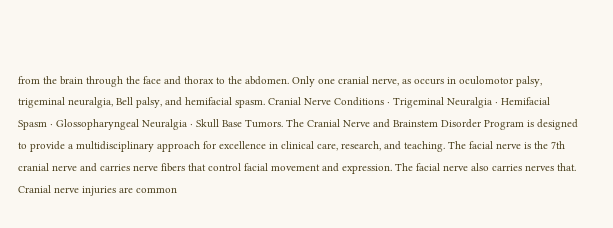from the brain through the face and thorax to the abdomen. Only one cranial nerve, as occurs in oculomotor palsy, trigeminal neuralgia, Bell palsy, and hemifacial spasm. Cranial Nerve Conditions · Trigeminal Neuralgia · Hemifacial Spasm · Glossopharyngeal Neuralgia · Skull Base Tumors. The Cranial Nerve and Brainstem Disorder Program is designed to provide a multidisciplinary approach for excellence in clinical care, research, and teaching. The facial nerve is the 7th cranial nerve and carries nerve fibers that control facial movement and expression. The facial nerve also carries nerves that. Cranial nerve injuries are common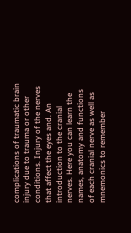complications of traumatic brain injury due to trauma or other conditions. Injury of the nerves that affect the eyes and. An introduction to the cranial nerves. Here you can learn the names, anatomy and functions of each cranial nerve as well as mnemonics to remember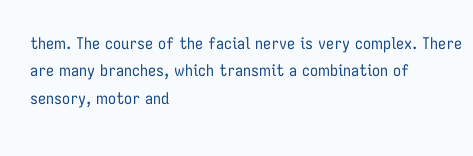them. The course of the facial nerve is very complex. There are many branches, which transmit a combination of sensory, motor and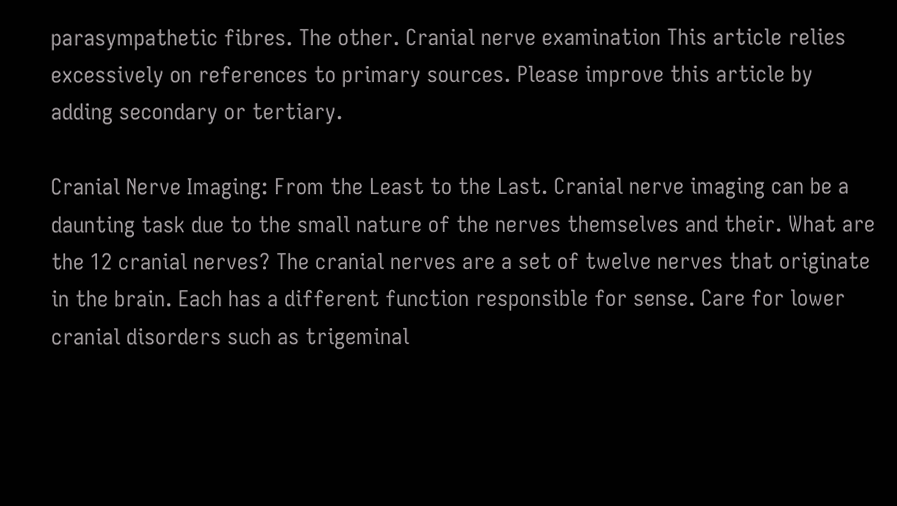parasympathetic fibres. The other. Cranial nerve examination This article relies excessively on references to primary sources. Please improve this article by adding secondary or tertiary.

Cranial Nerve Imaging: From the Least to the Last. Cranial nerve imaging can be a daunting task due to the small nature of the nerves themselves and their. What are the 12 cranial nerves? The cranial nerves are a set of twelve nerves that originate in the brain. Each has a different function responsible for sense. Care for lower cranial disorders such as trigeminal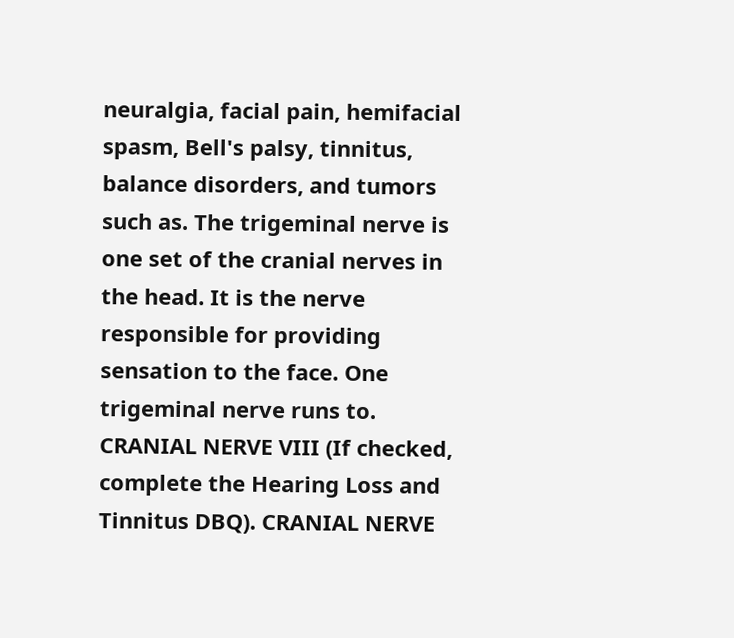neuralgia, facial pain, hemifacial spasm, Bell's palsy, tinnitus, balance disorders, and tumors such as. The trigeminal nerve is one set of the cranial nerves in the head. It is the nerve responsible for providing sensation to the face. One trigeminal nerve runs to. CRANIAL NERVE VIII (If checked, complete the Hearing Loss and Tinnitus DBQ). CRANIAL NERVE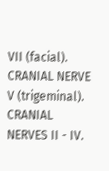VII (facial). CRANIAL NERVE V (trigeminal). CRANIAL NERVES II - IV.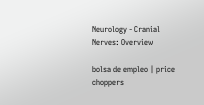Neurology - Cranial Nerves: Overview

bolsa de empleo | price choppers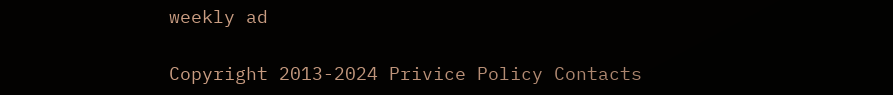weekly ad

Copyright 2013-2024 Privice Policy Contacts